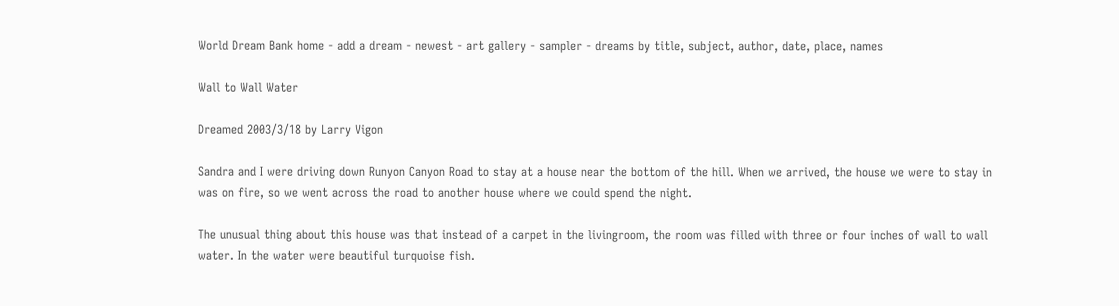World Dream Bank home - add a dream - newest - art gallery - sampler - dreams by title, subject, author, date, place, names

Wall to Wall Water

Dreamed 2003/3/18 by Larry Vigon

Sandra and I were driving down Runyon Canyon Road to stay at a house near the bottom of the hill. When we arrived, the house we were to stay in was on fire, so we went across the road to another house where we could spend the night.

The unusual thing about this house was that instead of a carpet in the livingroom, the room was filled with three or four inches of wall to wall water. In the water were beautiful turquoise fish.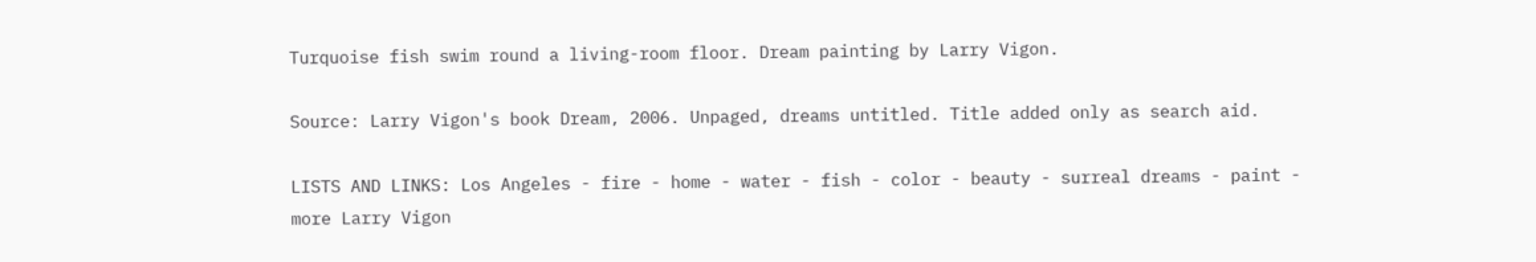Turquoise fish swim round a living-room floor. Dream painting by Larry Vigon.

Source: Larry Vigon's book Dream, 2006. Unpaged, dreams untitled. Title added only as search aid.

LISTS AND LINKS: Los Angeles - fire - home - water - fish - color - beauty - surreal dreams - paint - more Larry Vigon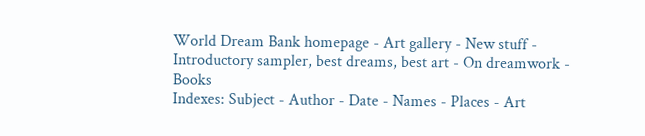World Dream Bank homepage - Art gallery - New stuff - Introductory sampler, best dreams, best art - On dreamwork - Books
Indexes: Subject - Author - Date - Names - Places - Art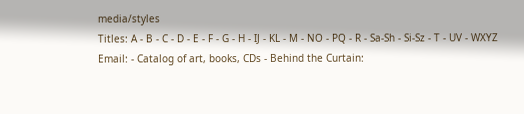media/styles
Titles: A - B - C - D - E - F - G - H - IJ - KL - M - NO - PQ - R - Sa-Sh - Si-Sz - T - UV - WXYZ
Email: - Catalog of art, books, CDs - Behind the Curtain: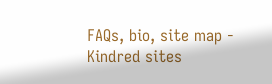FAQs, bio, site map - Kindred sites